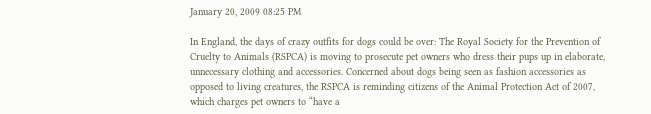January 20, 2009 08:25 PM

In England, the days of crazy outfits for dogs could be over: The Royal Society for the Prevention of Cruelty to Animals (RSPCA) is moving to prosecute pet owners who dress their pups up in elaborate, unnecessary clothing and accessories. Concerned about dogs being seen as fashion accessories as opposed to living creatures, the RSPCA is reminding citizens of the Animal Protection Act of 2007, which charges pet owners to “have a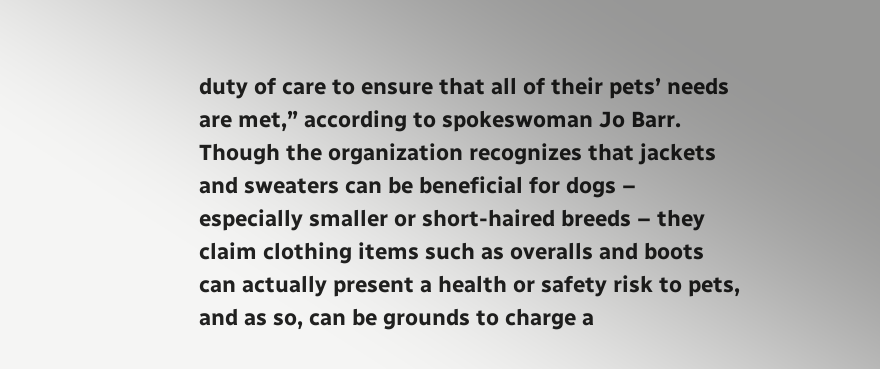duty of care to ensure that all of their pets’ needs are met,” according to spokeswoman Jo Barr. Though the organization recognizes that jackets and sweaters can be beneficial for dogs – especially smaller or short-haired breeds – they claim clothing items such as overalls and boots can actually present a health or safety risk to pets, and as so, can be grounds to charge a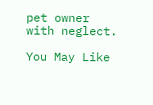pet owner with neglect.

You May Like